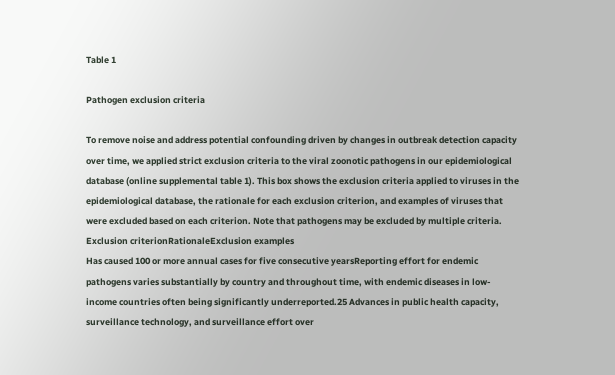Table 1

Pathogen exclusion criteria

To remove noise and address potential confounding driven by changes in outbreak detection capacity over time, we applied strict exclusion criteria to the viral zoonotic pathogens in our epidemiological database (online supplemental table 1). This box shows the exclusion criteria applied to viruses in the epidemiological database, the rationale for each exclusion criterion, and examples of viruses that were excluded based on each criterion. Note that pathogens may be excluded by multiple criteria.
Exclusion criterionRationaleExclusion examples
Has caused 100 or more annual cases for five consecutive yearsReporting effort for endemic pathogens varies substantially by country and throughout time, with endemic diseases in low-income countries often being significantly underreported.25 Advances in public health capacity, surveillance technology, and surveillance effort over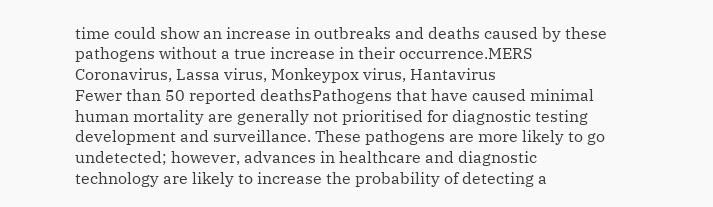time could show an increase in outbreaks and deaths caused by these pathogens without a true increase in their occurrence.MERS Coronavirus, Lassa virus, Monkeypox virus, Hantavirus
Fewer than 50 reported deathsPathogens that have caused minimal human mortality are generally not prioritised for diagnostic testing development and surveillance. These pathogens are more likely to go undetected; however, advances in healthcare and diagnostic technology are likely to increase the probability of detecting a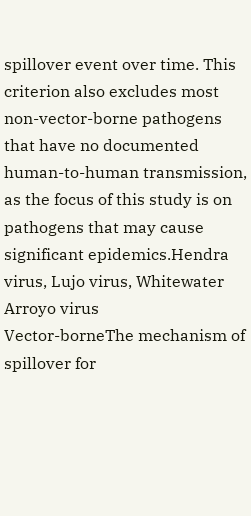spillover event over time. This criterion also excludes most non-vector-borne pathogens that have no documented human-to-human transmission, as the focus of this study is on pathogens that may cause significant epidemics.Hendra virus, Lujo virus, Whitewater Arroyo virus
Vector-borneThe mechanism of spillover for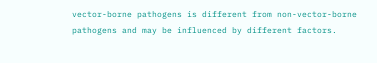vector-borne pathogens is different from non-vector-borne pathogens and may be influenced by different factors.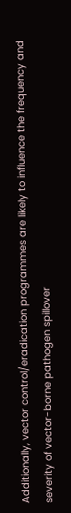Additionally, vector control/eradication programmes are likely to influence the frequency and severity of vector-borne pathogen spillover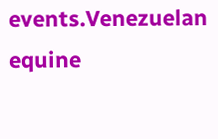events.Venezuelan equine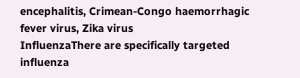encephalitis, Crimean-Congo haemorrhagic fever virus, Zika virus
InfluenzaThere are specifically targeted influenza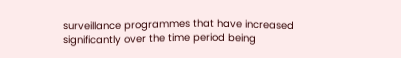surveillance programmes that have increased significantly over the time period being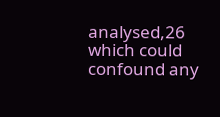analysed,26 which could confound any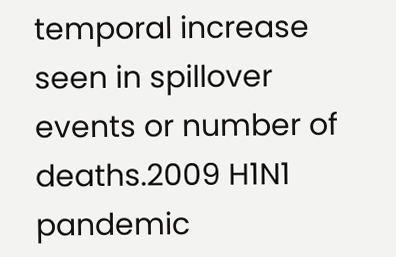temporal increase seen in spillover events or number of deaths.2009 H1N1 pandemic